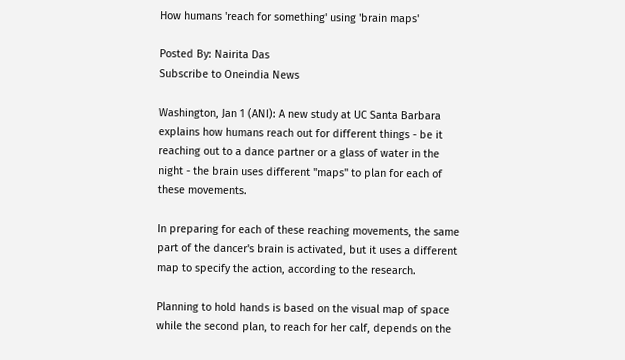How humans 'reach for something' using 'brain maps'

Posted By: Nairita Das
Subscribe to Oneindia News

Washington, Jan 1 (ANI): A new study at UC Santa Barbara explains how humans reach out for different things - be it reaching out to a dance partner or a glass of water in the night - the brain uses different "maps" to plan for each of these movements.

In preparing for each of these reaching movements, the same part of the dancer's brain is activated, but it uses a different map to specify the action, according to the research.

Planning to hold hands is based on the visual map of space while the second plan, to reach for her calf, depends on the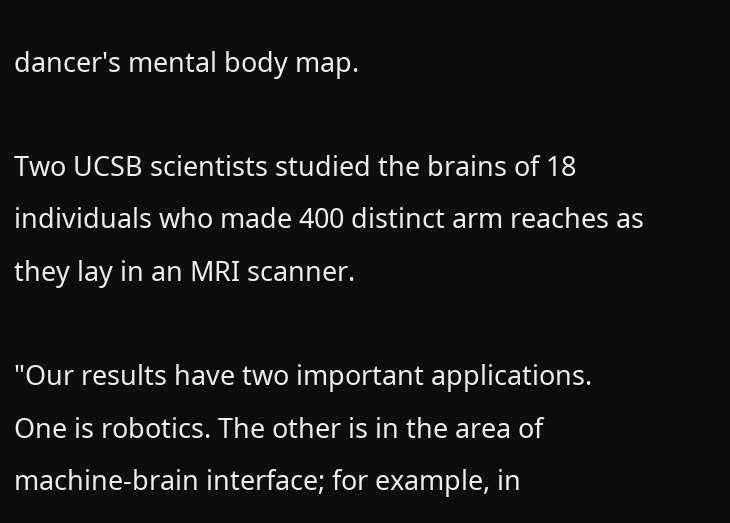dancer's mental body map.

Two UCSB scientists studied the brains of 18 individuals who made 400 distinct arm reaches as they lay in an MRI scanner.

"Our results have two important applications. One is robotics. The other is in the area of machine-brain interface; for example, in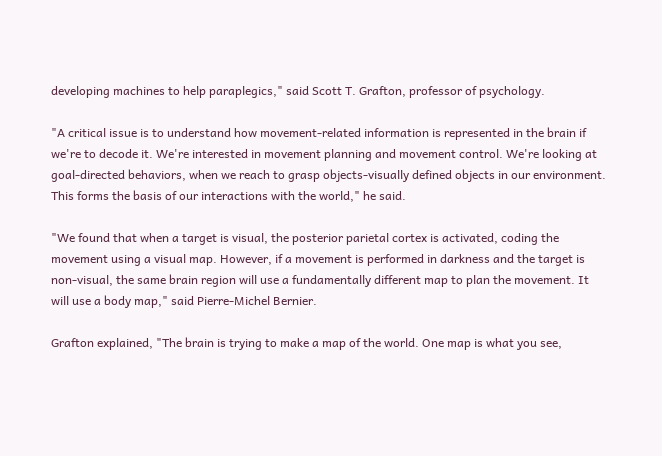developing machines to help paraplegics," said Scott T. Grafton, professor of psychology.

"A critical issue is to understand how movement-related information is represented in the brain if we're to decode it. We're interested in movement planning and movement control. We're looking at goal-directed behaviors, when we reach to grasp objects-visually defined objects in our environment. This forms the basis of our interactions with the world," he said.

"We found that when a target is visual, the posterior parietal cortex is activated, coding the movement using a visual map. However, if a movement is performed in darkness and the target is non-visual, the same brain region will use a fundamentally different map to plan the movement. It will use a body map," said Pierre-Michel Bernier.

Grafton explained, "The brain is trying to make a map of the world. One map is what you see,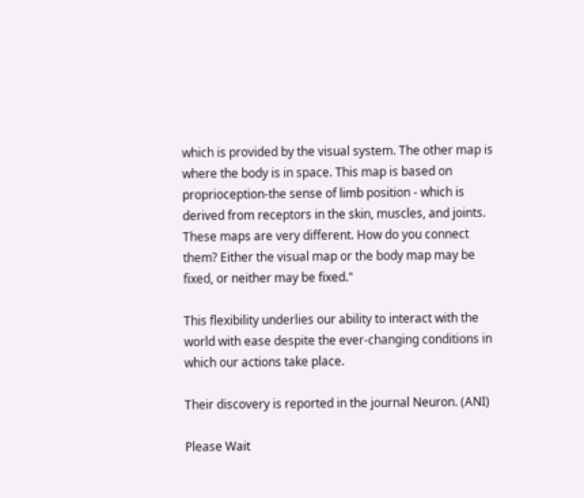which is provided by the visual system. The other map is where the body is in space. This map is based on proprioception-the sense of limb position - which is derived from receptors in the skin, muscles, and joints. These maps are very different. How do you connect them? Either the visual map or the body map may be fixed, or neither may be fixed."

This flexibility underlies our ability to interact with the world with ease despite the ever-changing conditions in which our actions take place.

Their discovery is reported in the journal Neuron. (ANI)

Please Wait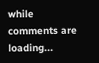while comments are loading...